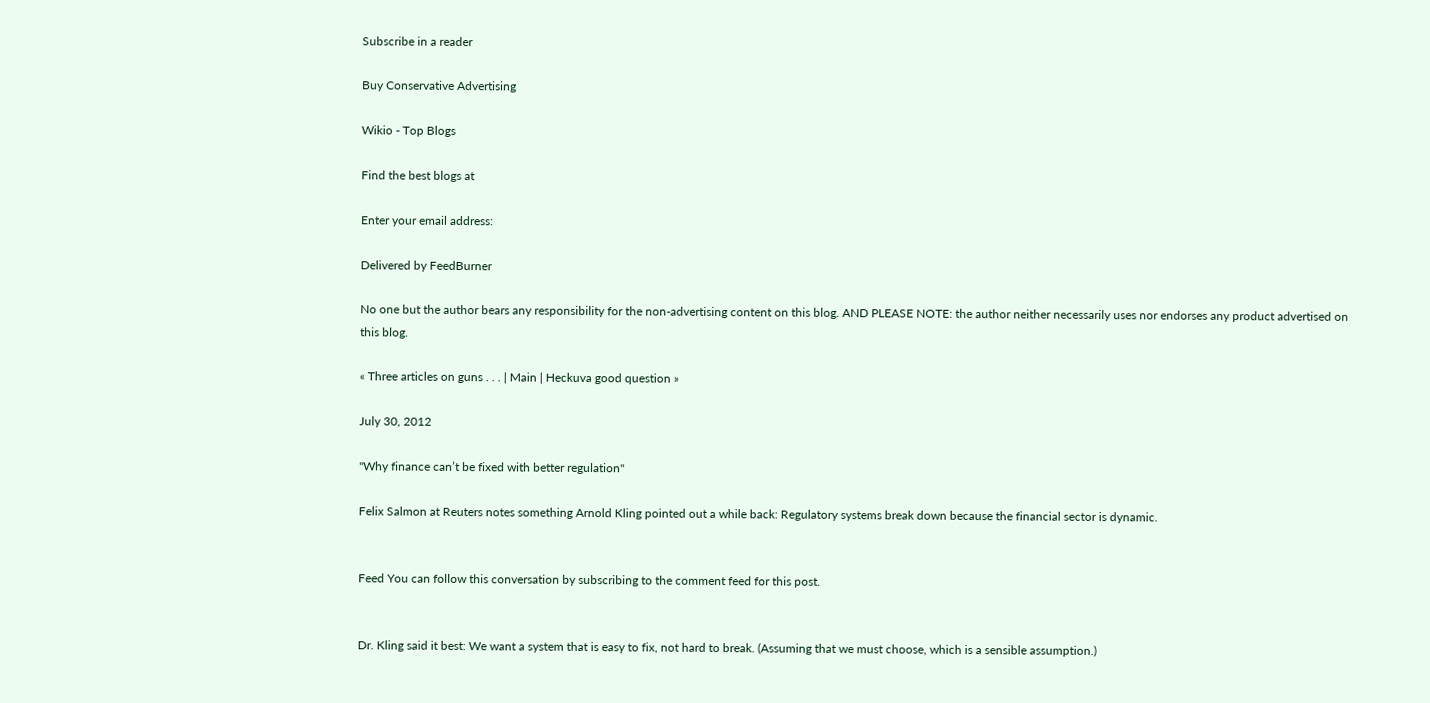Subscribe in a reader

Buy Conservative Advertising

Wikio - Top Blogs

Find the best blogs at

Enter your email address:

Delivered by FeedBurner

No one but the author bears any responsibility for the non-advertising content on this blog. AND PLEASE NOTE: the author neither necessarily uses nor endorses any product advertised on this blog.

« Three articles on guns . . . | Main | Heckuva good question »

July 30, 2012

"Why finance can’t be fixed with better regulation"

Felix Salmon at Reuters notes something Arnold Kling pointed out a while back: Regulatory systems break down because the financial sector is dynamic.


Feed You can follow this conversation by subscribing to the comment feed for this post.


Dr. Kling said it best: We want a system that is easy to fix, not hard to break. (Assuming that we must choose, which is a sensible assumption.)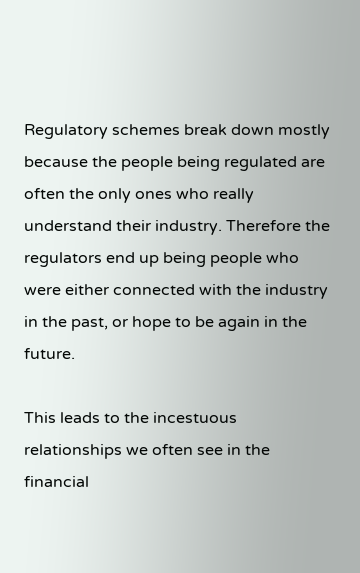Regulatory schemes break down mostly because the people being regulated are often the only ones who really understand their industry. Therefore the regulators end up being people who were either connected with the industry in the past, or hope to be again in the future.

This leads to the incestuous relationships we often see in the financial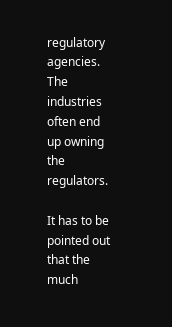regulatory agencies. The industries often end up owning the regulators.

It has to be pointed out that the much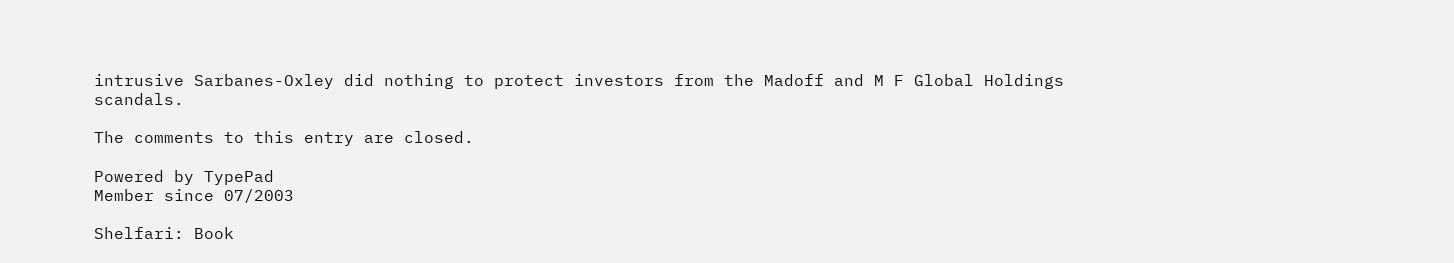intrusive Sarbanes-Oxley did nothing to protect investors from the Madoff and M F Global Holdings scandals.

The comments to this entry are closed.

Powered by TypePad
Member since 07/2003

Shelfari: Book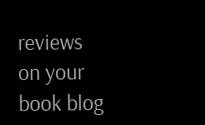reviews on your book blog